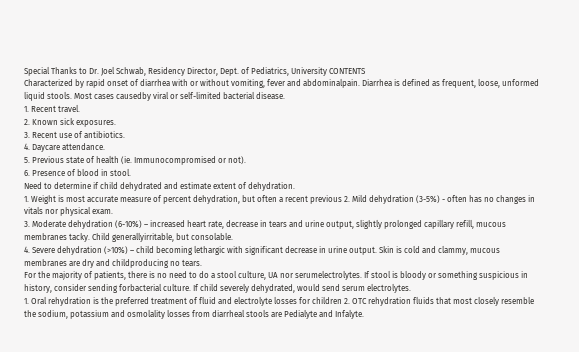Special Thanks to Dr. Joel Schwab, Residency Director, Dept. of Pediatrics, University CONTENTS
Characterized by rapid onset of diarrhea with or without vomiting, fever and abdominalpain. Diarrhea is defined as frequent, loose, unformed liquid stools. Most cases causedby viral or self-limited bacterial disease.
1. Recent travel.
2. Known sick exposures.
3. Recent use of antibiotics.
4. Daycare attendance.
5. Previous state of health (ie. Immunocompromised or not).
6. Presence of blood in stool.
Need to determine if child dehydrated and estimate extent of dehydration.
1. Weight is most accurate measure of percent dehydration, but often a recent previous 2. Mild dehydration (3-5%) - often has no changes in vitals nor physical exam.
3. Moderate dehydration (6-10%) – increased heart rate, decrease in tears and urine output, slightly prolonged capillary refill, mucous membranes tacky. Child generallyirritable, but consolable.
4. Severe dehydration (>10%) – child becoming lethargic with significant decrease in urine output. Skin is cold and clammy, mucous membranes are dry and childproducing no tears.
For the majority of patients, there is no need to do a stool culture, UA nor serumelectrolytes. If stool is bloody or something suspicious in history, consider sending forbacterial culture. If child severely dehydrated, would send serum electrolytes.
1. Oral rehydration is the preferred treatment of fluid and electrolyte losses for children 2. OTC rehydration fluids that most closely resemble the sodium, potassium and osmolality losses from diarrheal stools are Pedialyte and Infalyte.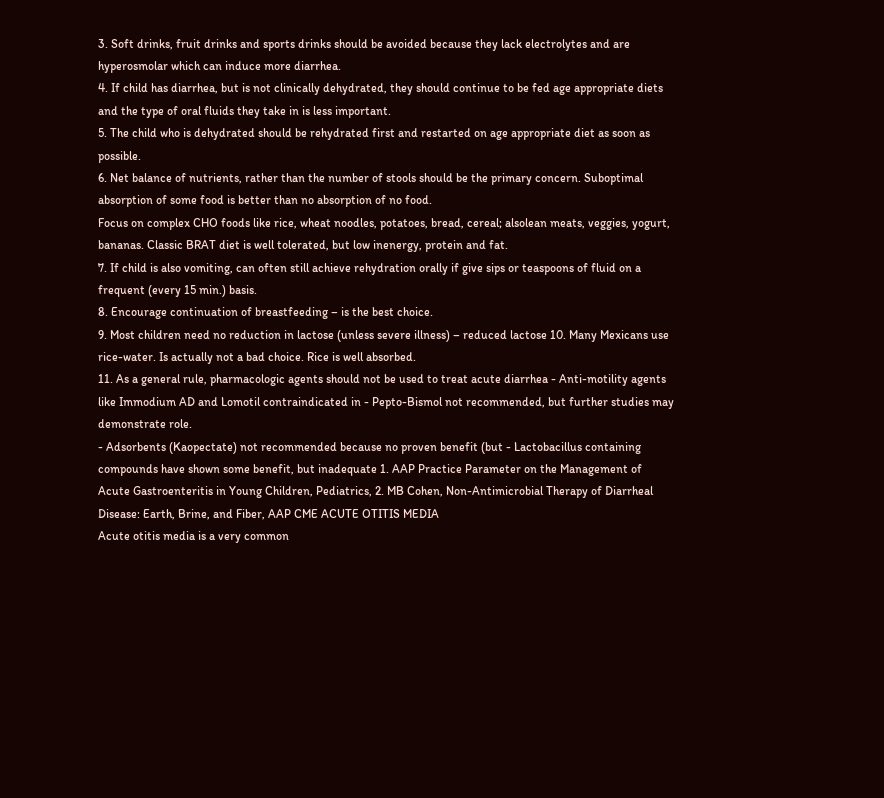3. Soft drinks, fruit drinks and sports drinks should be avoided because they lack electrolytes and are hyperosmolar which can induce more diarrhea.
4. If child has diarrhea, but is not clinically dehydrated, they should continue to be fed age appropriate diets and the type of oral fluids they take in is less important.
5. The child who is dehydrated should be rehydrated first and restarted on age appropriate diet as soon as possible.
6. Net balance of nutrients, rather than the number of stools should be the primary concern. Suboptimal absorption of some food is better than no absorption of no food.
Focus on complex CHO foods like rice, wheat noodles, potatoes, bread, cereal; alsolean meats, veggies, yogurt, bananas. Classic BRAT diet is well tolerated, but low inenergy, protein and fat.
7. If child is also vomiting, can often still achieve rehydration orally if give sips or teaspoons of fluid on a frequent (every 15 min.) basis.
8. Encourage continuation of breastfeeding – is the best choice.
9. Most children need no reduction in lactose (unless severe illness) – reduced lactose 10. Many Mexicans use rice-water. Is actually not a bad choice. Rice is well absorbed.
11. As a general rule, pharmacologic agents should not be used to treat acute diarrhea - Anti-motility agents like Immodium AD and Lomotil contraindicated in - Pepto-Bismol not recommended, but further studies may demonstrate role.
- Adsorbents (Kaopectate) not recommended because no proven benefit (but - Lactobacillus containing compounds have shown some benefit, but inadequate 1. AAP Practice Parameter on the Management of Acute Gastroenteritis in Young Children, Pediatrics, 2. MB Cohen, Non-Antimicrobial Therapy of Diarrheal Disease: Earth, Brine, and Fiber, AAP CME ACUTE OTITIS MEDIA
Acute otitis media is a very common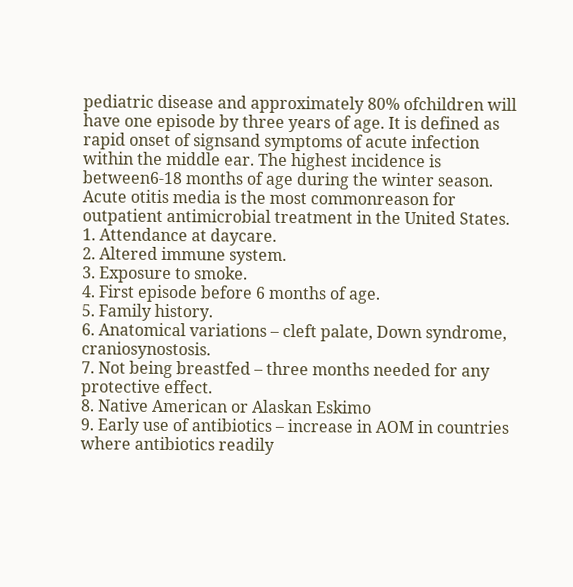pediatric disease and approximately 80% ofchildren will have one episode by three years of age. It is defined as rapid onset of signsand symptoms of acute infection within the middle ear. The highest incidence is between6-18 months of age during the winter season. Acute otitis media is the most commonreason for outpatient antimicrobial treatment in the United States.
1. Attendance at daycare.
2. Altered immune system.
3. Exposure to smoke.
4. First episode before 6 months of age.
5. Family history.
6. Anatomical variations – cleft palate, Down syndrome, craniosynostosis.
7. Not being breastfed – three months needed for any protective effect.
8. Native American or Alaskan Eskimo
9. Early use of antibiotics – increase in AOM in countries where antibiotics readily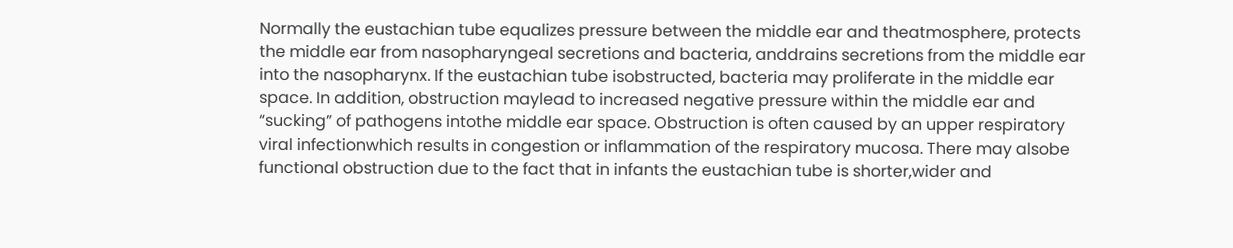Normally the eustachian tube equalizes pressure between the middle ear and theatmosphere, protects the middle ear from nasopharyngeal secretions and bacteria, anddrains secretions from the middle ear into the nasopharynx. If the eustachian tube isobstructed, bacteria may proliferate in the middle ear space. In addition, obstruction maylead to increased negative pressure within the middle ear and “sucking” of pathogens intothe middle ear space. Obstruction is often caused by an upper respiratory viral infectionwhich results in congestion or inflammation of the respiratory mucosa. There may alsobe functional obstruction due to the fact that in infants the eustachian tube is shorter,wider and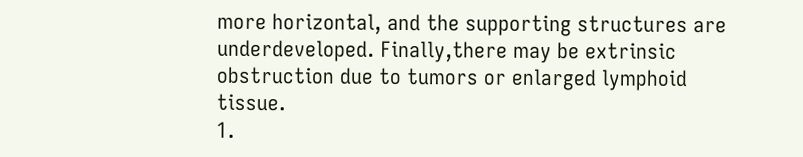more horizontal, and the supporting structures are underdeveloped. Finally,there may be extrinsic obstruction due to tumors or enlarged lymphoid tissue.
1.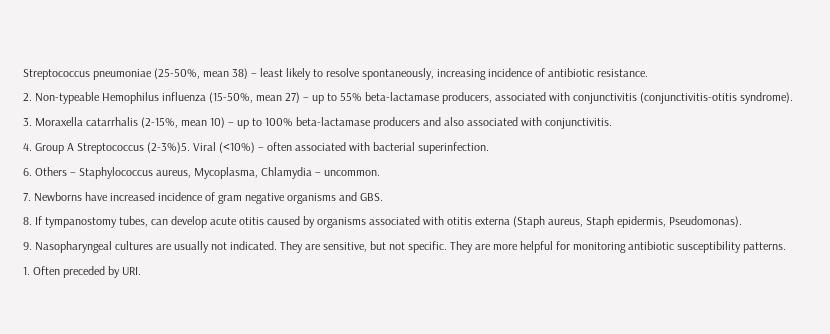Streptococcus pneumoniae (25-50%, mean 38) – least likely to resolve spontaneously, increasing incidence of antibiotic resistance.
2. Non-typeable Hemophilus influenza (15-50%, mean 27) – up to 55% beta-lactamase producers, associated with conjunctivitis (conjunctivitis-otitis syndrome).
3. Moraxella catarrhalis (2-15%, mean 10) – up to 100% beta-lactamase producers and also associated with conjunctivitis.
4. Group A Streptococcus (2-3%)5. Viral (<10%) – often associated with bacterial superinfection.
6. Others – Staphylococcus aureus, Mycoplasma, Chlamydia – uncommon.
7. Newborns have increased incidence of gram negative organisms and GBS.
8. If tympanostomy tubes, can develop acute otitis caused by organisms associated with otitis externa (Staph aureus, Staph epidermis, Pseudomonas).
9. Nasopharyngeal cultures are usually not indicated. They are sensitive, but not specific. They are more helpful for monitoring antibiotic susceptibility patterns.
1. Often preceded by URI.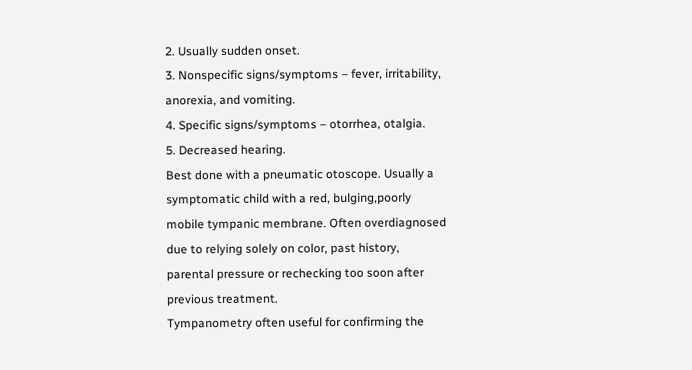2. Usually sudden onset.
3. Nonspecific signs/symptoms – fever, irritability, anorexia, and vomiting.
4. Specific signs/symptoms – otorrhea, otalgia.
5. Decreased hearing.
Best done with a pneumatic otoscope. Usually a symptomatic child with a red, bulging,poorly mobile tympanic membrane. Often overdiagnosed due to relying solely on color, past history, parental pressure or rechecking too soon after previous treatment.
Tympanometry often useful for confirming the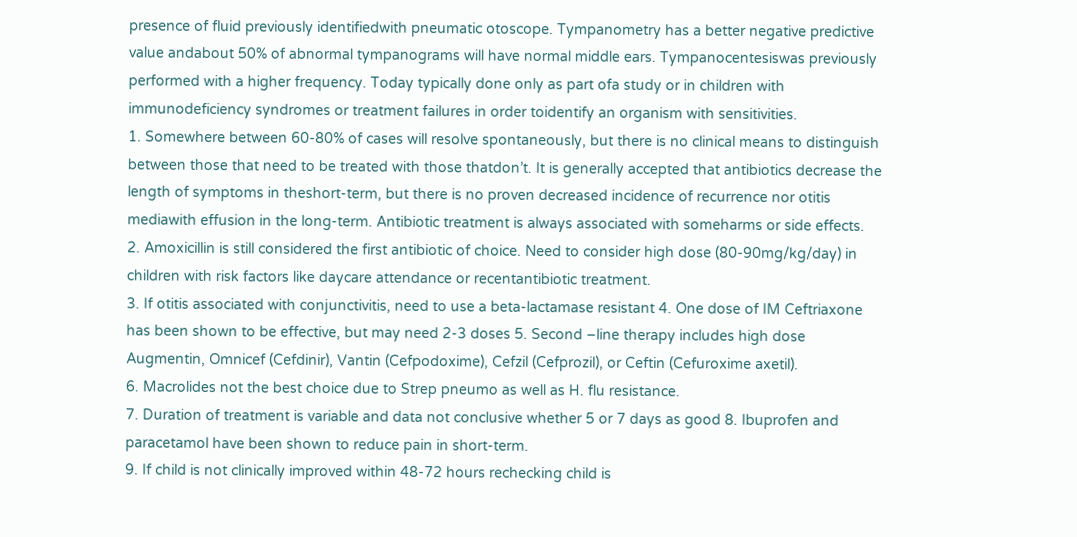presence of fluid previously identifiedwith pneumatic otoscope. Tympanometry has a better negative predictive value andabout 50% of abnormal tympanograms will have normal middle ears. Tympanocentesiswas previously performed with a higher frequency. Today typically done only as part ofa study or in children with immunodeficiency syndromes or treatment failures in order toidentify an organism with sensitivities.
1. Somewhere between 60-80% of cases will resolve spontaneously, but there is no clinical means to distinguish between those that need to be treated with those thatdon’t. It is generally accepted that antibiotics decrease the length of symptoms in theshort-term, but there is no proven decreased incidence of recurrence nor otitis mediawith effusion in the long-term. Antibiotic treatment is always associated with someharms or side effects.
2. Amoxicillin is still considered the first antibiotic of choice. Need to consider high dose (80-90mg/kg/day) in children with risk factors like daycare attendance or recentantibiotic treatment.
3. If otitis associated with conjunctivitis, need to use a beta-lactamase resistant 4. One dose of IM Ceftriaxone has been shown to be effective, but may need 2-3 doses 5. Second –line therapy includes high dose Augmentin, Omnicef (Cefdinir), Vantin (Cefpodoxime), Cefzil (Cefprozil), or Ceftin (Cefuroxime axetil).
6. Macrolides not the best choice due to Strep pneumo as well as H. flu resistance.
7. Duration of treatment is variable and data not conclusive whether 5 or 7 days as good 8. Ibuprofen and paracetamol have been shown to reduce pain in short-term.
9. If child is not clinically improved within 48-72 hours rechecking child is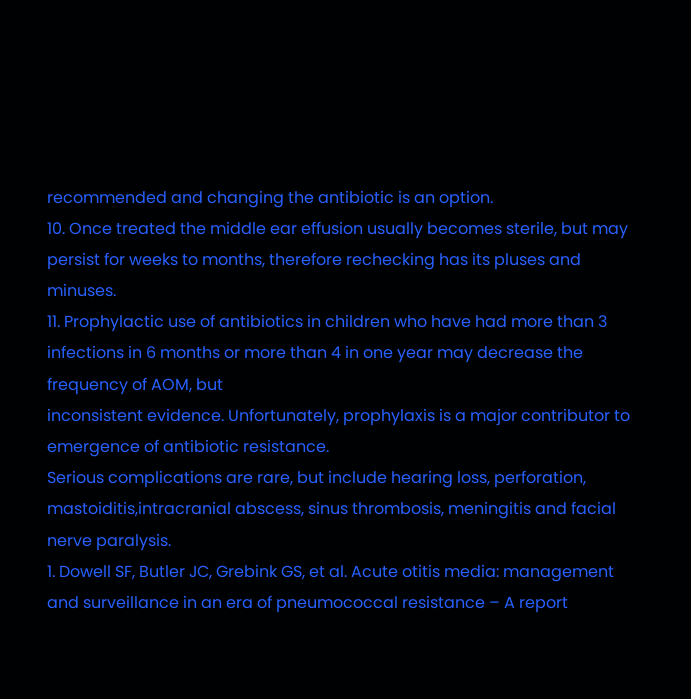recommended and changing the antibiotic is an option.
10. Once treated the middle ear effusion usually becomes sterile, but may persist for weeks to months, therefore rechecking has its pluses and minuses.
11. Prophylactic use of antibiotics in children who have had more than 3 infections in 6 months or more than 4 in one year may decrease the frequency of AOM, but
inconsistent evidence. Unfortunately, prophylaxis is a major contributor to
emergence of antibiotic resistance.
Serious complications are rare, but include hearing loss, perforation, mastoiditis,intracranial abscess, sinus thrombosis, meningitis and facial nerve paralysis.
1. Dowell SF, Butler JC, Grebink GS, et al. Acute otitis media: management and surveillance in an era of pneumococcal resistance – A report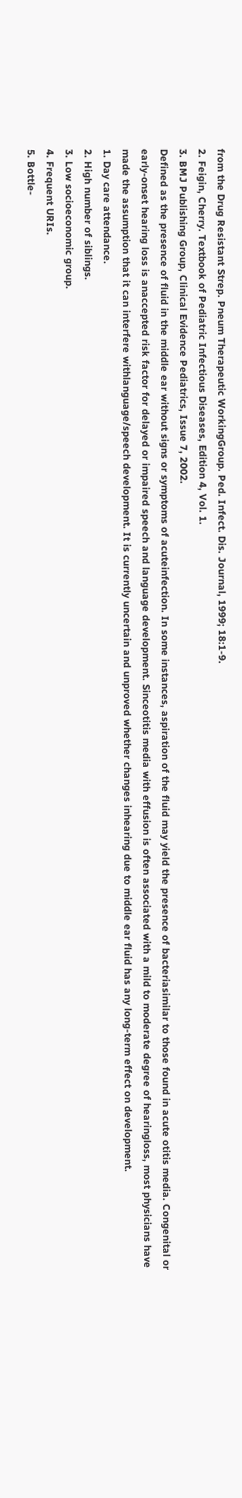from the Drug Resistant Strep. Pneum Therapeutic WorkingGroup. Ped. Infect. Dis. Journal, 1999; 18:1-9.
2. Feigin, Cherry. Textbook of Pediatric Infectious Diseases, Edition 4, Vol. 1.
3. BMJ Publishing Group, Clinical Evidence Pediatrics, Issue 7, 2002.
Defined as the presence of fluid in the middle ear without signs or symptoms of acuteinfection. In some instances, aspiration of the fluid may yield the presence of bacteriasimilar to those found in acute otitis media. Congenital or early-onset hearing loss is anaccepted risk factor for delayed or impaired speech and language development. Sinceotitis media with effusion is often associated with a mild to moderate degree of hearingloss, most physicians have made the assumption that it can interfere withlanguage/speech development. It is currently uncertain and unproved whether changes inhearing due to middle ear fluid has any long-term effect on development.
1. Day care attendance.
2. High number of siblings.
3. Low socioeconomic group.
4. Frequent URIs.
5. Bottle-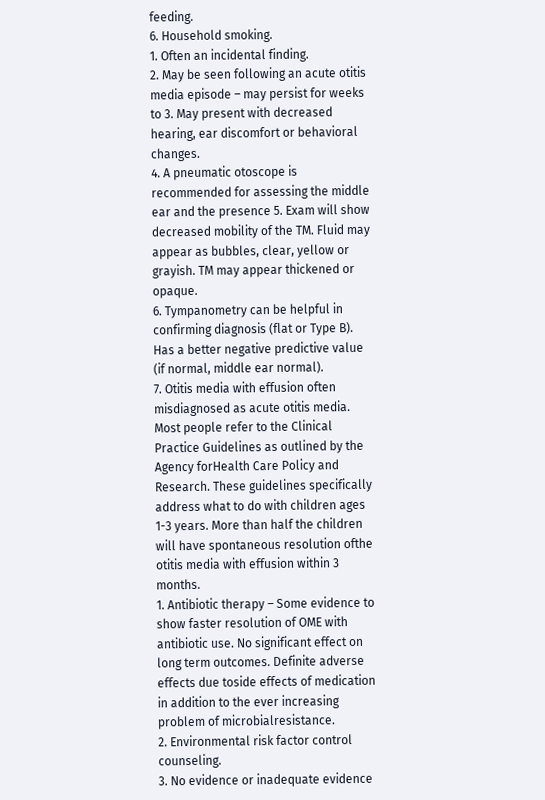feeding.
6. Household smoking.
1. Often an incidental finding.
2. May be seen following an acute otitis media episode – may persist for weeks to 3. May present with decreased hearing, ear discomfort or behavioral changes.
4. A pneumatic otoscope is recommended for assessing the middle ear and the presence 5. Exam will show decreased mobility of the TM. Fluid may appear as bubbles, clear, yellow or grayish. TM may appear thickened or opaque.
6. Tympanometry can be helpful in confirming diagnosis (flat or Type B). Has a better negative predictive value (if normal, middle ear normal).
7. Otitis media with effusion often misdiagnosed as acute otitis media.
Most people refer to the Clinical Practice Guidelines as outlined by the Agency forHealth Care Policy and Research. These guidelines specifically address what to do with children ages 1-3 years. More than half the children will have spontaneous resolution ofthe otitis media with effusion within 3 months.
1. Antibiotic therapy – Some evidence to show faster resolution of OME with antibiotic use. No significant effect on long term outcomes. Definite adverse effects due toside effects of medication in addition to the ever increasing problem of microbialresistance.
2. Environmental risk factor control counseling.
3. No evidence or inadequate evidence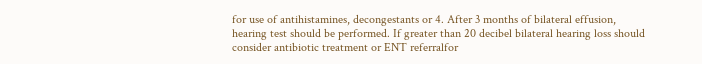for use of antihistamines, decongestants or 4. After 3 months of bilateral effusion, hearing test should be performed. If greater than 20 decibel bilateral hearing loss should consider antibiotic treatment or ENT referralfor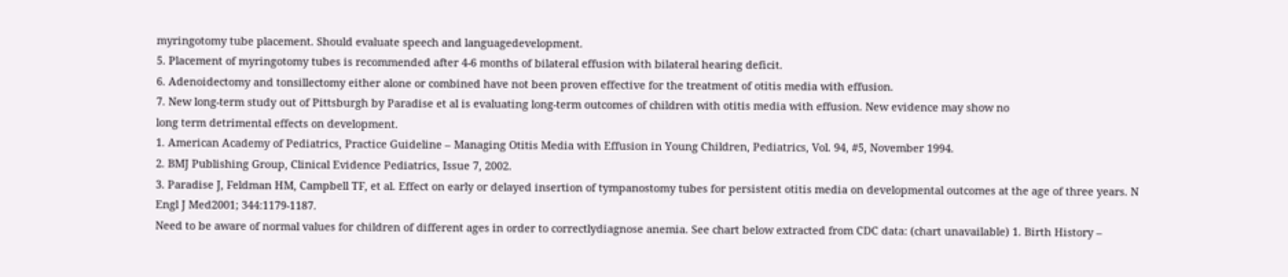myringotomy tube placement. Should evaluate speech and languagedevelopment.
5. Placement of myringotomy tubes is recommended after 4-6 months of bilateral effusion with bilateral hearing deficit.
6. Adenoidectomy and tonsillectomy either alone or combined have not been proven effective for the treatment of otitis media with effusion.
7. New long-term study out of Pittsburgh by Paradise et al is evaluating long-term outcomes of children with otitis media with effusion. New evidence may show no
long term detrimental effects on development.
1. American Academy of Pediatrics, Practice Guideline – Managing Otitis Media with Effusion in Young Children, Pediatrics, Vol. 94, #5, November 1994.
2. BMJ Publishing Group, Clinical Evidence Pediatrics, Issue 7, 2002.
3. Paradise J, Feldman HM, Campbell TF, et al. Effect on early or delayed insertion of tympanostomy tubes for persistent otitis media on developmental outcomes at the age of three years. N Engl J Med2001; 344:1179-1187.
Need to be aware of normal values for children of different ages in order to correctlydiagnose anemia. See chart below extracted from CDC data: (chart unavailable) 1. Birth History –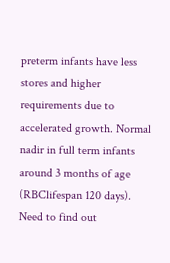preterm infants have less stores and higher requirements due to accelerated growth. Normal nadir in full term infants around 3 months of age (RBClifespan 120 days). Need to find out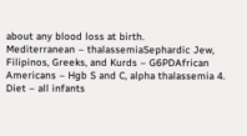about any blood loss at birth.
Mediterranean – thalassemiaSephardic Jew, Filipinos, Greeks, and Kurds – G6PDAfrican Americans – Hgb S and C, alpha thalassemia 4. Diet – all infants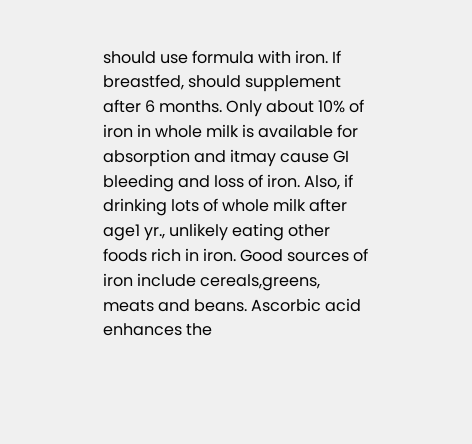should use formula with iron. If breastfed, should supplement after 6 months. Only about 10% of iron in whole milk is available for absorption and itmay cause GI bleeding and loss of iron. Also, if drinking lots of whole milk after age1 yr., unlikely eating other foods rich in iron. Good sources of iron include cereals,greens, meats and beans. Ascorbic acid enhances the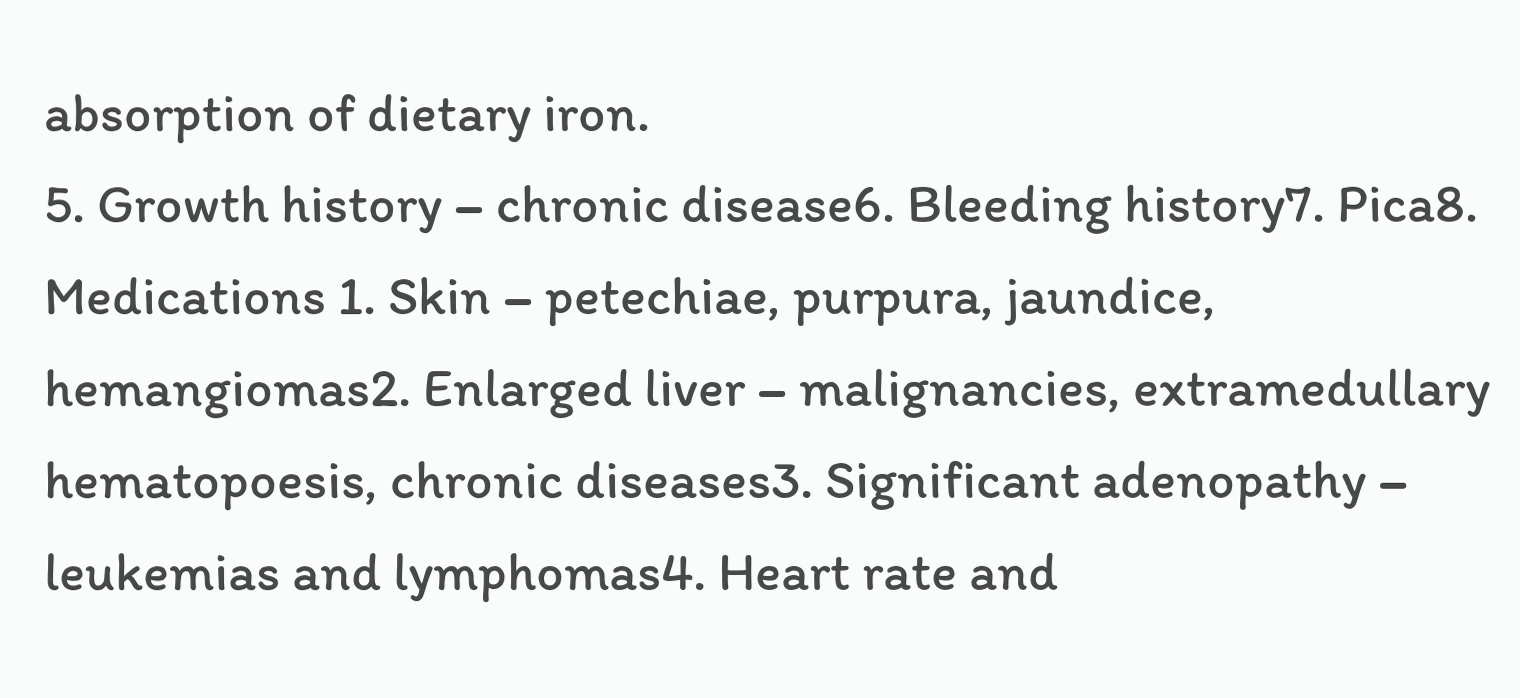absorption of dietary iron.
5. Growth history – chronic disease6. Bleeding history7. Pica8. Medications 1. Skin – petechiae, purpura, jaundice, hemangiomas2. Enlarged liver – malignancies, extramedullary hematopoesis, chronic diseases3. Significant adenopathy – leukemias and lymphomas4. Heart rate and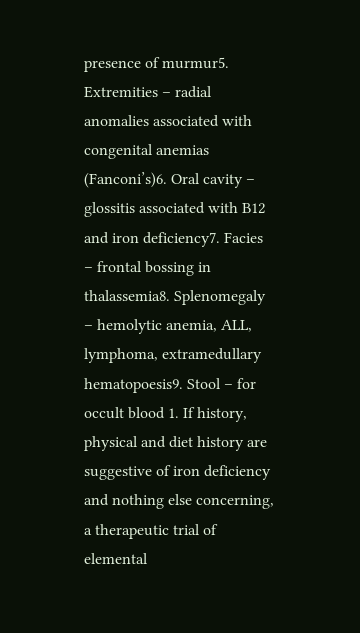presence of murmur5. Extremities – radial anomalies associated with congenital anemias (Fanconi’s)6. Oral cavity – glossitis associated with B12 and iron deficiency7. Facies – frontal bossing in thalassemia8. Splenomegaly – hemolytic anemia, ALL, lymphoma, extramedullary hematopoesis9. Stool – for occult blood 1. If history, physical and diet history are suggestive of iron deficiency and nothing else concerning, a therapeutic trial of elemental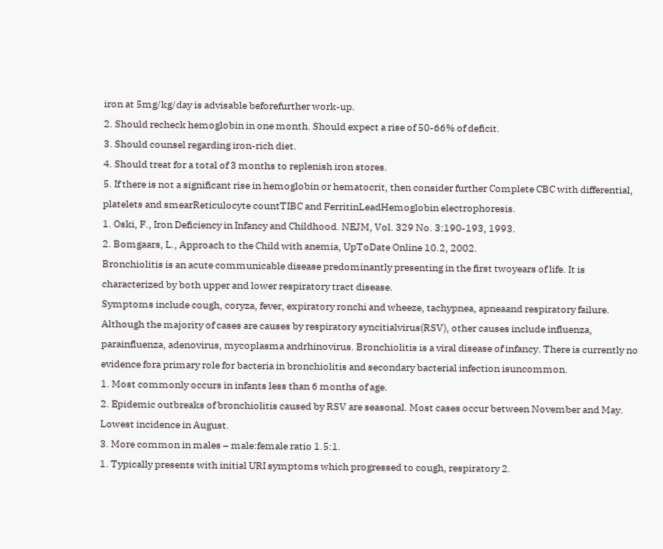iron at 5mg/kg/day is advisable beforefurther work-up.
2. Should recheck hemoglobin in one month. Should expect a rise of 50-66% of deficit.
3. Should counsel regarding iron-rich diet.
4. Should treat for a total of 3 months to replenish iron stores.
5. If there is not a significant rise in hemoglobin or hematocrit, then consider further Complete CBC with differential, platelets and smearReticulocyte countTIBC and FerritinLeadHemoglobin electrophoresis.
1. Oski, F., Iron Deficiency in Infancy and Childhood. NEJM, Vol. 329 No. 3:190-193, 1993.
2. Bomgaars, L., Approach to the Child with anemia, UpToDate Online 10.2, 2002.
Bronchiolitis is an acute communicable disease predominantly presenting in the first twoyears of life. It is characterized by both upper and lower respiratory tract disease.
Symptoms include cough, coryza, fever, expiratory ronchi and wheeze, tachypnea, apneaand respiratory failure. Although the majority of cases are causes by respiratory syncitialvirus(RSV), other causes include influenza, parainfluenza, adenovirus, mycoplasma andrhinovirus. Bronchiolitis is a viral disease of infancy. There is currently no evidence fora primary role for bacteria in bronchiolitis and secondary bacterial infection isuncommon.
1. Most commonly occurs in infants less than 6 months of age.
2. Epidemic outbreaks of bronchiolitis caused by RSV are seasonal. Most cases occur between November and May. Lowest incidence in August.
3. More common in males – male:female ratio 1.5:1.
1. Typically presents with initial URI symptoms which progressed to cough, respiratory 2.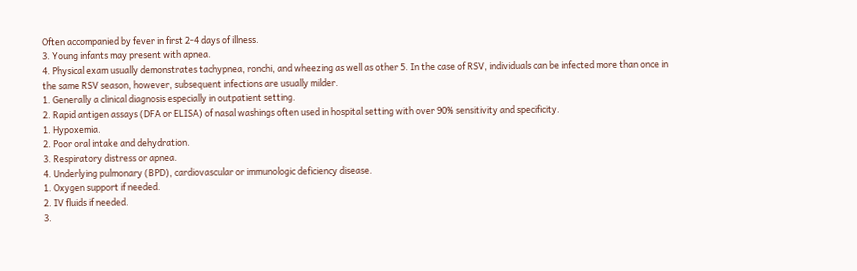Often accompanied by fever in first 2-4 days of illness.
3. Young infants may present with apnea.
4. Physical exam usually demonstrates tachypnea, ronchi, and wheezing as well as other 5. In the case of RSV, individuals can be infected more than once in the same RSV season, however, subsequent infections are usually milder.
1. Generally a clinical diagnosis especially in outpatient setting.
2. Rapid antigen assays (DFA or ELISA) of nasal washings often used in hospital setting with over 90% sensitivity and specificity.
1. Hypoxemia.
2. Poor oral intake and dehydration.
3. Respiratory distress or apnea.
4. Underlying pulmonary (BPD), cardiovascular or immunologic deficiency disease.
1. Oxygen support if needed.
2. IV fluids if needed.
3.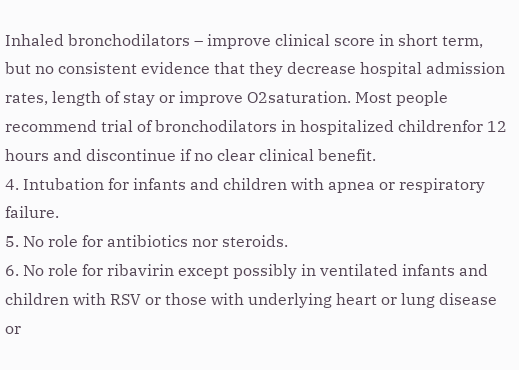Inhaled bronchodilators – improve clinical score in short term, but no consistent evidence that they decrease hospital admission rates, length of stay or improve O2saturation. Most people recommend trial of bronchodilators in hospitalized childrenfor 12 hours and discontinue if no clear clinical benefit.
4. Intubation for infants and children with apnea or respiratory failure.
5. No role for antibiotics nor steroids.
6. No role for ribavirin except possibly in ventilated infants and children with RSV or those with underlying heart or lung disease or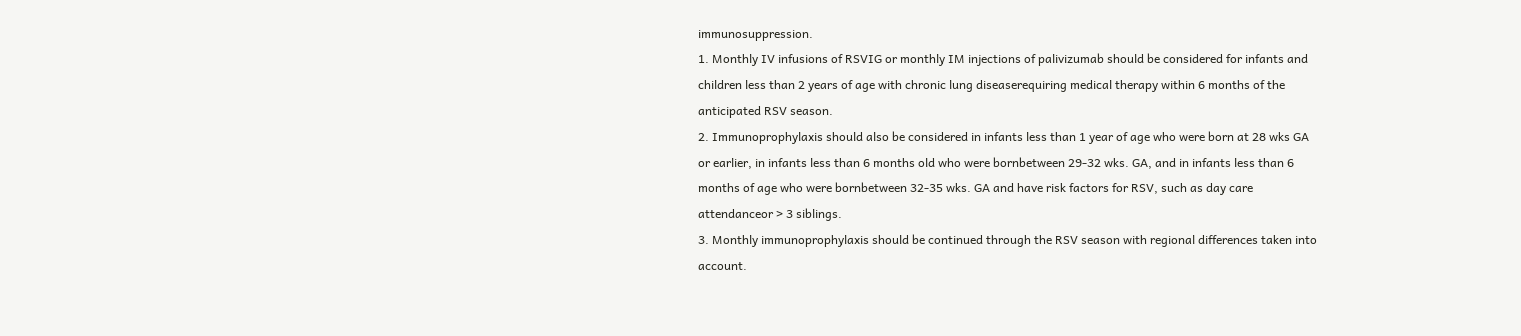immunosuppression.
1. Monthly IV infusions of RSVIG or monthly IM injections of palivizumab should be considered for infants and children less than 2 years of age with chronic lung diseaserequiring medical therapy within 6 months of the anticipated RSV season.
2. Immunoprophylaxis should also be considered in infants less than 1 year of age who were born at 28 wks GA or earlier, in infants less than 6 months old who were bornbetween 29-32 wks. GA, and in infants less than 6 months of age who were bornbetween 32-35 wks. GA and have risk factors for RSV, such as day care attendanceor > 3 siblings.
3. Monthly immunoprophylaxis should be continued through the RSV season with regional differences taken into account.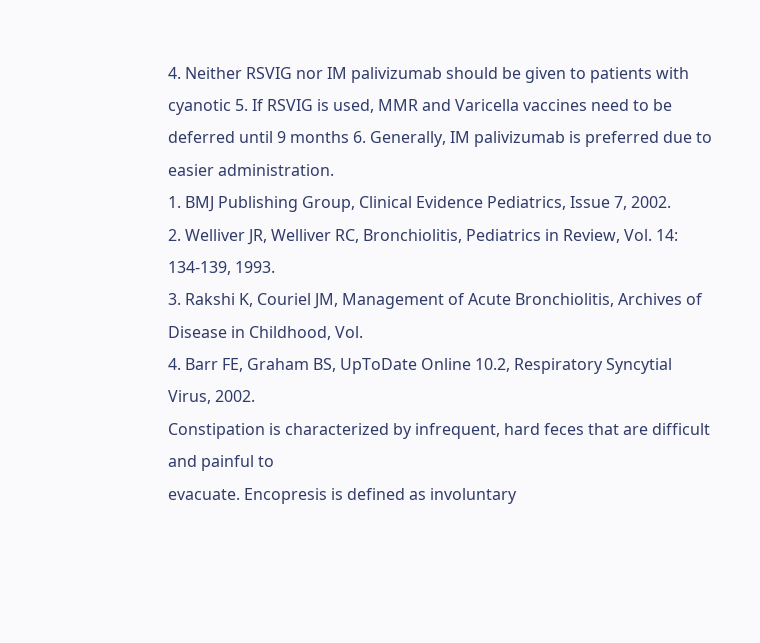4. Neither RSVIG nor IM palivizumab should be given to patients with cyanotic 5. If RSVIG is used, MMR and Varicella vaccines need to be deferred until 9 months 6. Generally, IM palivizumab is preferred due to easier administration.
1. BMJ Publishing Group, Clinical Evidence Pediatrics, Issue 7, 2002.
2. Welliver JR, Welliver RC, Bronchiolitis, Pediatrics in Review, Vol. 14: 134-139, 1993.
3. Rakshi K, Couriel JM, Management of Acute Bronchiolitis, Archives of Disease in Childhood, Vol.
4. Barr FE, Graham BS, UpToDate Online 10.2, Respiratory Syncytial Virus, 2002.
Constipation is characterized by infrequent, hard feces that are difficult and painful to
evacuate. Encopresis is defined as involuntary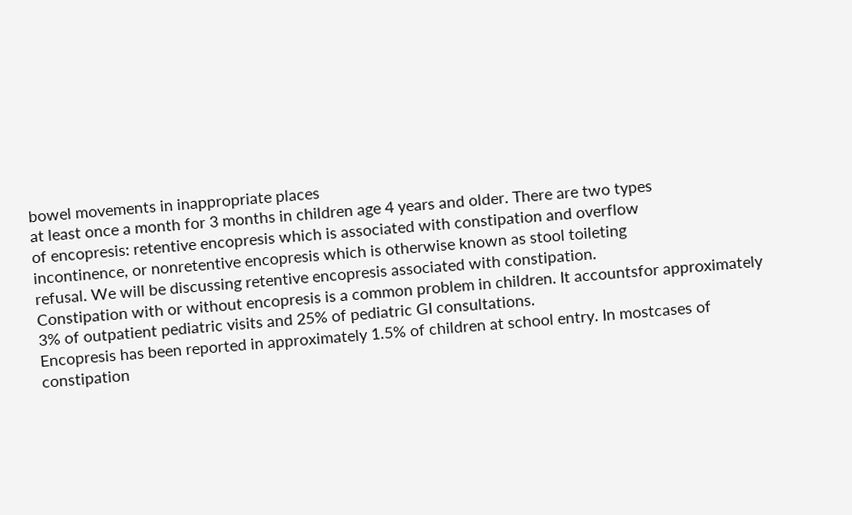bowel movements in inappropriate places
at least once a month for 3 months in children age 4 years and older. There are two types
of encopresis: retentive encopresis which is associated with constipation and overflow
incontinence, or nonretentive encopresis which is otherwise known as stool toileting
refusal. We will be discussing retentive encopresis associated with constipation.
Constipation with or without encopresis is a common problem in children. It accountsfor approximately 3% of outpatient pediatric visits and 25% of pediatric GI consultations.
Encopresis has been reported in approximately 1.5% of children at school entry. In mostcases of constipation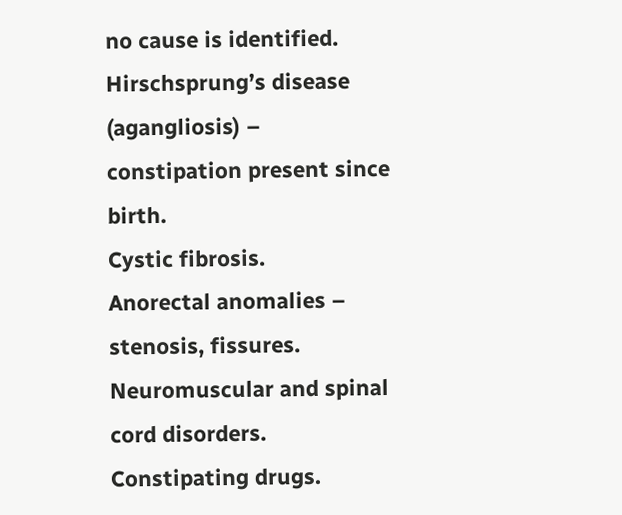no cause is identified.
Hirschsprung’s disease (agangliosis) – constipation present since birth.
Cystic fibrosis.
Anorectal anomalies – stenosis, fissures.
Neuromuscular and spinal cord disorders.
Constipating drugs.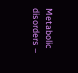Metabolic disorders –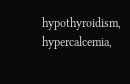hypothyroidism, hypercalcemia,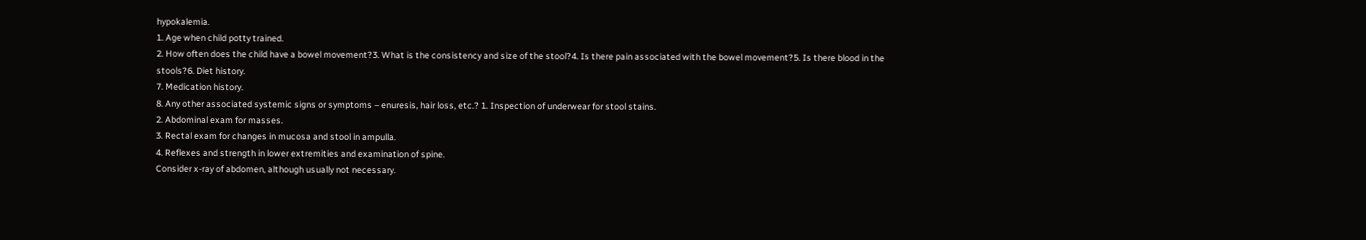hypokalemia.
1. Age when child potty trained.
2. How often does the child have a bowel movement?3. What is the consistency and size of the stool?4. Is there pain associated with the bowel movement?5. Is there blood in the stools?6. Diet history.
7. Medication history.
8. Any other associated systemic signs or symptoms – enuresis, hair loss, etc.? 1. Inspection of underwear for stool stains.
2. Abdominal exam for masses.
3. Rectal exam for changes in mucosa and stool in ampulla.
4. Reflexes and strength in lower extremities and examination of spine.
Consider x-ray of abdomen, although usually not necessary.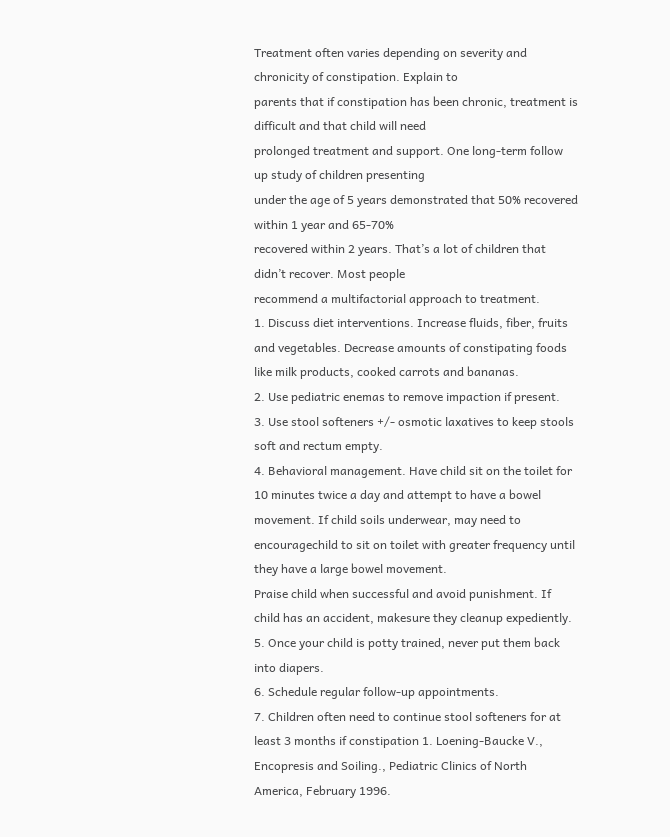Treatment often varies depending on severity and chronicity of constipation. Explain to
parents that if constipation has been chronic, treatment is difficult and that child will need
prolonged treatment and support. One long-term follow up study of children presenting
under the age of 5 years demonstrated that 50% recovered within 1 year and 65-70%
recovered within 2 years. That’s a lot of children that didn’t recover. Most people
recommend a multifactorial approach to treatment.
1. Discuss diet interventions. Increase fluids, fiber, fruits and vegetables. Decrease amounts of constipating foods like milk products, cooked carrots and bananas.
2. Use pediatric enemas to remove impaction if present.
3. Use stool softeners +/- osmotic laxatives to keep stools soft and rectum empty.
4. Behavioral management. Have child sit on the toilet for 10 minutes twice a day and attempt to have a bowel movement. If child soils underwear, may need to encouragechild to sit on toilet with greater frequency until they have a large bowel movement.
Praise child when successful and avoid punishment. If child has an accident, makesure they cleanup expediently.
5. Once your child is potty trained, never put them back into diapers.
6. Schedule regular follow-up appointments.
7. Children often need to continue stool softeners for at least 3 months if constipation 1. Loening-Baucke V., Encopresis and Soiling., Pediatric Clinics of North America, February 1996.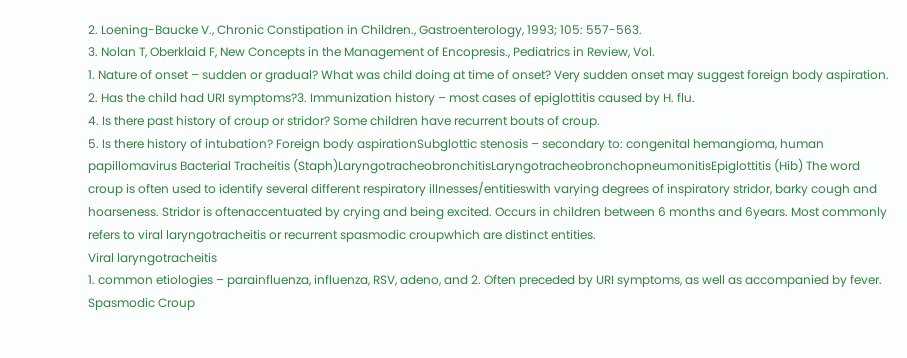2. Loening-Baucke V., Chronic Constipation in Children., Gastroenterology, 1993; 105: 557-563.
3. Nolan T, Oberklaid F, New Concepts in the Management of Encopresis., Pediatrics in Review, Vol.
1. Nature of onset – sudden or gradual? What was child doing at time of onset? Very sudden onset may suggest foreign body aspiration.
2. Has the child had URI symptoms?3. Immunization history – most cases of epiglottitis caused by H. flu.
4. Is there past history of croup or stridor? Some children have recurrent bouts of croup.
5. Is there history of intubation? Foreign body aspirationSubglottic stenosis – secondary to: congenital hemangioma, human papillomavirus Bacterial Tracheitis (Staph)LaryngotracheobronchitisLaryngotracheobronchopneumonitisEpiglottitis (Hib) The word croup is often used to identify several different respiratory illnesses/entitieswith varying degrees of inspiratory stridor, barky cough and hoarseness. Stridor is oftenaccentuated by crying and being excited. Occurs in children between 6 months and 6years. Most commonly refers to viral laryngotracheitis or recurrent spasmodic croupwhich are distinct entities.
Viral laryngotracheitis
1. common etiologies – parainfluenza, influenza, RSV, adeno, and 2. Often preceded by URI symptoms, as well as accompanied by fever.
Spasmodic Croup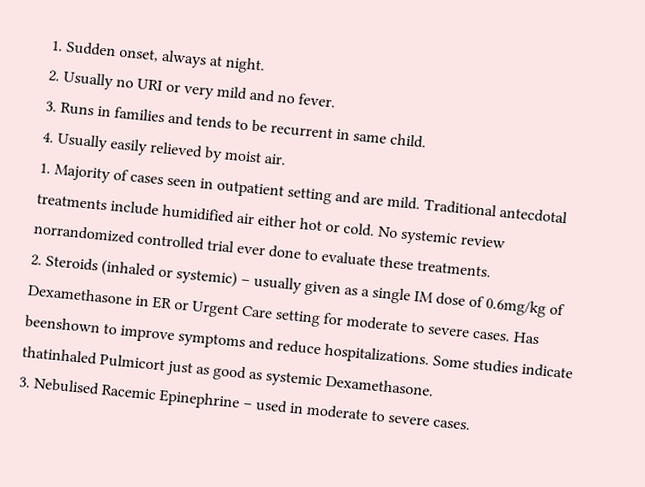1. Sudden onset, always at night.
2. Usually no URI or very mild and no fever.
3. Runs in families and tends to be recurrent in same child.
4. Usually easily relieved by moist air.
1. Majority of cases seen in outpatient setting and are mild. Traditional antecdotal treatments include humidified air either hot or cold. No systemic review norrandomized controlled trial ever done to evaluate these treatments.
2. Steroids (inhaled or systemic) – usually given as a single IM dose of 0.6mg/kg of Dexamethasone in ER or Urgent Care setting for moderate to severe cases. Has beenshown to improve symptoms and reduce hospitalizations. Some studies indicate thatinhaled Pulmicort just as good as systemic Dexamethasone.
3. Nebulised Racemic Epinephrine – used in moderate to severe cases.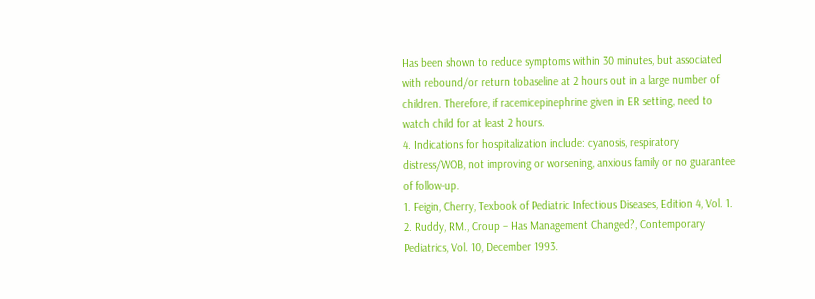Has been shown to reduce symptoms within 30 minutes, but associated with rebound/or return tobaseline at 2 hours out in a large number of children. Therefore, if racemicepinephrine given in ER setting, need to watch child for at least 2 hours.
4. Indications for hospitalization include: cyanosis, respiratory distress/WOB, not improving or worsening, anxious family or no guarantee of follow-up.
1. Feigin, Cherry, Texbook of Pediatric Infectious Diseases, Edition 4, Vol. 1.
2. Ruddy, RM., Croup – Has Management Changed?, Contemporary Pediatrics, Vol. 10, December 1993.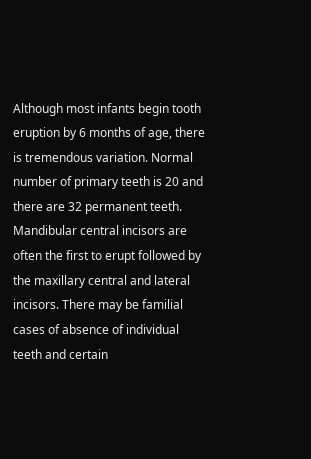Although most infants begin tooth eruption by 6 months of age, there is tremendous variation. Normal number of primary teeth is 20 and there are 32 permanent teeth.
Mandibular central incisors are often the first to erupt followed by the maxillary central and lateral incisors. There may be familial cases of absence of individual teeth and certain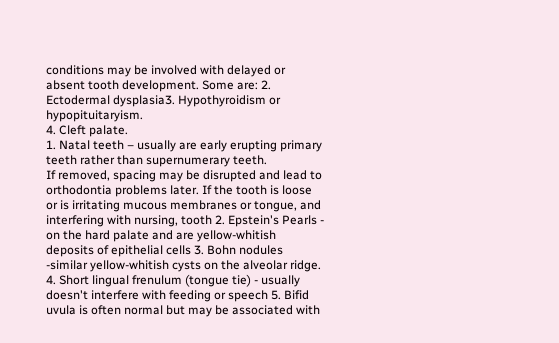conditions may be involved with delayed or absent tooth development. Some are: 2. Ectodermal dysplasia3. Hypothyroidism or hypopituitaryism.
4. Cleft palate.
1. Natal teeth – usually are early erupting primary teeth rather than supernumerary teeth.
If removed, spacing may be disrupted and lead to orthodontia problems later. If the tooth is loose or is irritating mucous membranes or tongue, and interfering with nursing, tooth 2. Epstein's Pearls - on the hard palate and are yellow-whitish deposits of epithelial cells 3. Bohn nodules -similar yellow-whitish cysts on the alveolar ridge.
4. Short lingual frenulum (tongue tie) - usually doesn't interfere with feeding or speech 5. Bifid uvula is often normal but may be associated with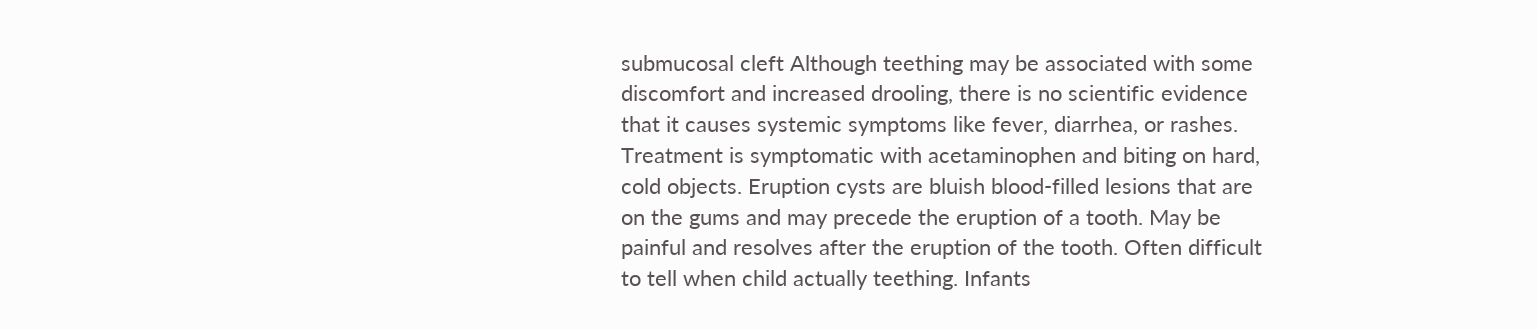submucosal cleft Although teething may be associated with some discomfort and increased drooling, there is no scientific evidence that it causes systemic symptoms like fever, diarrhea, or rashes.
Treatment is symptomatic with acetaminophen and biting on hard, cold objects. Eruption cysts are bluish blood-filled lesions that are on the gums and may precede the eruption of a tooth. May be painful and resolves after the eruption of the tooth. Often difficult to tell when child actually teething. Infants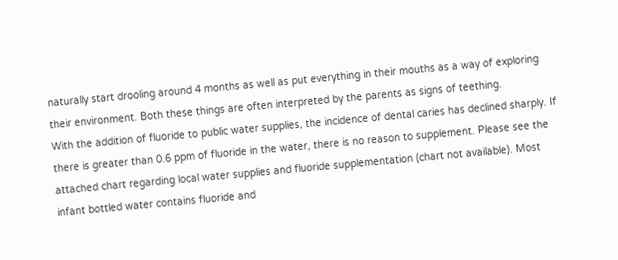naturally start drooling around 4 months as well as put everything in their mouths as a way of exploring their environment. Both these things are often interpreted by the parents as signs of teething.
With the addition of fluoride to public water supplies, the incidence of dental caries has declined sharply. If there is greater than 0.6 ppm of fluoride in the water, there is no reason to supplement. Please see the attached chart regarding local water supplies and fluoride supplementation (chart not available). Most infant bottled water contains fluoride and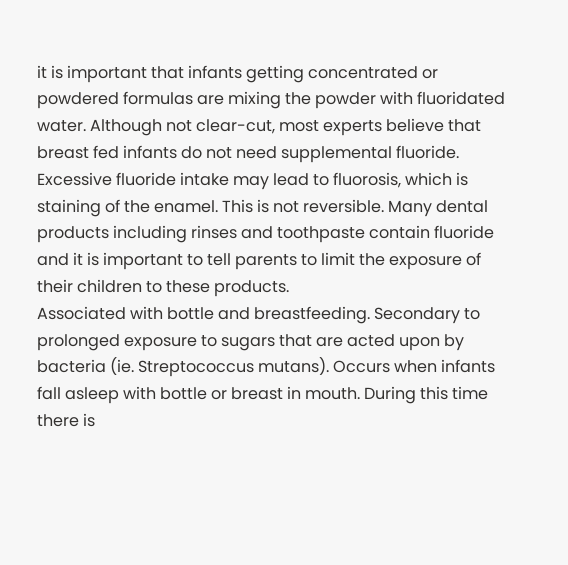it is important that infants getting concentrated or powdered formulas are mixing the powder with fluoridated water. Although not clear-cut, most experts believe that breast fed infants do not need supplemental fluoride. Excessive fluoride intake may lead to fluorosis, which is staining of the enamel. This is not reversible. Many dental products including rinses and toothpaste contain fluoride and it is important to tell parents to limit the exposure of their children to these products.
Associated with bottle and breastfeeding. Secondary to prolonged exposure to sugars that are acted upon by bacteria (ie. Streptococcus mutans). Occurs when infants fall asleep with bottle or breast in mouth. During this time there is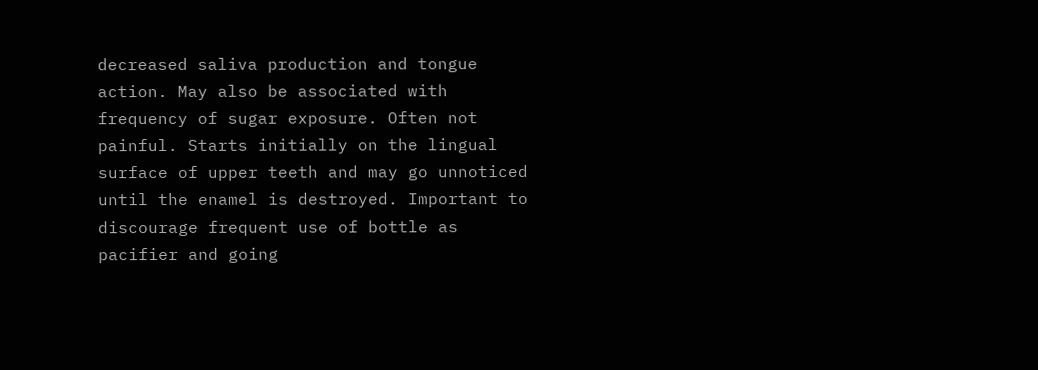decreased saliva production and tongue action. May also be associated with frequency of sugar exposure. Often not painful. Starts initially on the lingual surface of upper teeth and may go unnoticed until the enamel is destroyed. Important to discourage frequent use of bottle as pacifier and going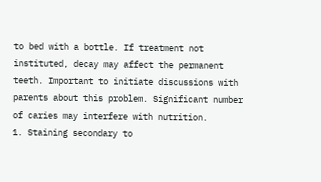to bed with a bottle. If treatment not instituted, decay may affect the permanent teeth. Important to initiate discussions with parents about this problem. Significant number of caries may interfere with nutrition.
1. Staining secondary to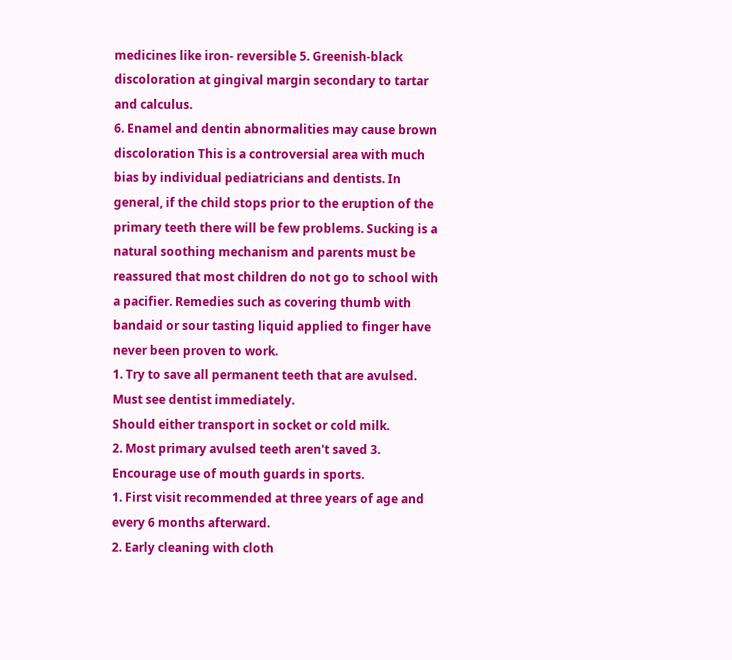medicines like iron- reversible 5. Greenish-black discoloration at gingival margin secondary to tartar and calculus.
6. Enamel and dentin abnormalities may cause brown discoloration This is a controversial area with much bias by individual pediatricians and dentists. In general, if the child stops prior to the eruption of the primary teeth there will be few problems. Sucking is a natural soothing mechanism and parents must be reassured that most children do not go to school with a pacifier. Remedies such as covering thumb with bandaid or sour tasting liquid applied to finger have never been proven to work.
1. Try to save all permanent teeth that are avulsed. Must see dentist immediately.
Should either transport in socket or cold milk.
2. Most primary avulsed teeth aren't saved 3. Encourage use of mouth guards in sports.
1. First visit recommended at three years of age and every 6 months afterward.
2. Early cleaning with cloth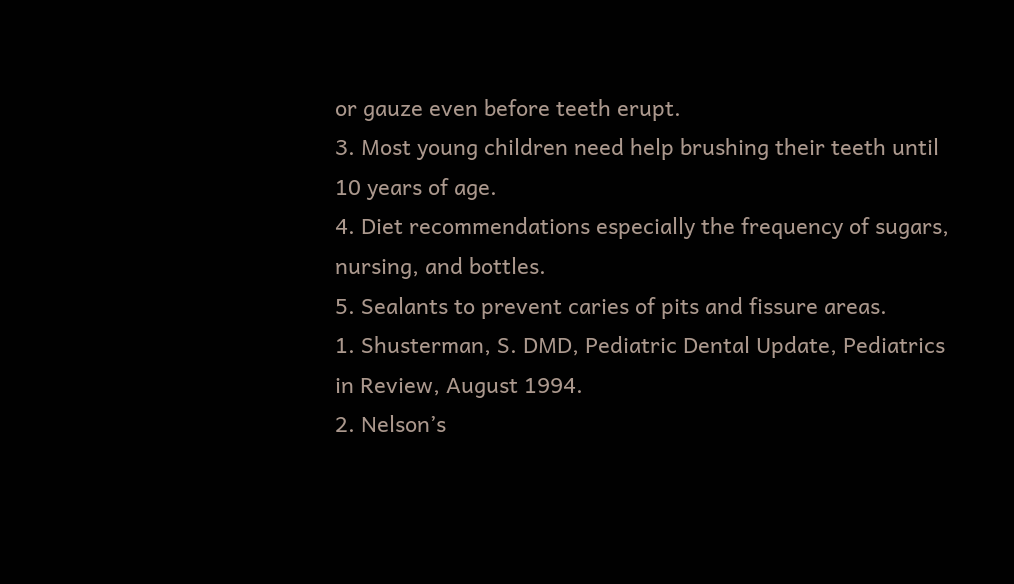or gauze even before teeth erupt.
3. Most young children need help brushing their teeth until 10 years of age.
4. Diet recommendations especially the frequency of sugars, nursing, and bottles.
5. Sealants to prevent caries of pits and fissure areas.
1. Shusterman, S. DMD, Pediatric Dental Update, Pediatrics in Review, August 1994.
2. Nelson’s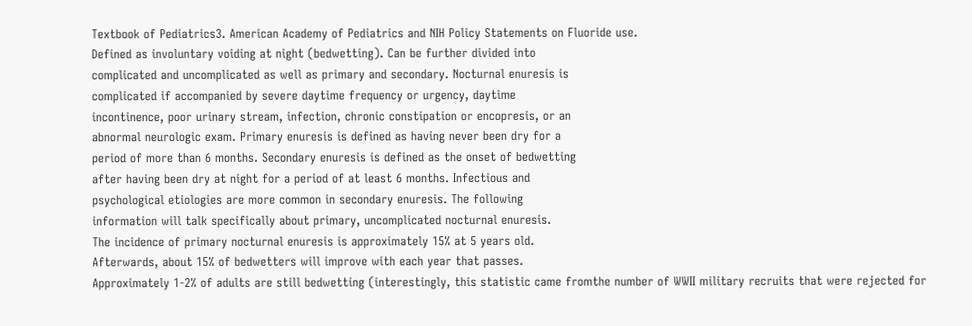Textbook of Pediatrics3. American Academy of Pediatrics and NIH Policy Statements on Fluoride use.
Defined as involuntary voiding at night (bedwetting). Can be further divided into
complicated and uncomplicated as well as primary and secondary. Nocturnal enuresis is
complicated if accompanied by severe daytime frequency or urgency, daytime
incontinence, poor urinary stream, infection, chronic constipation or encopresis, or an
abnormal neurologic exam. Primary enuresis is defined as having never been dry for a
period of more than 6 months. Secondary enuresis is defined as the onset of bedwetting
after having been dry at night for a period of at least 6 months. Infectious and
psychological etiologies are more common in secondary enuresis. The following
information will talk specifically about primary, uncomplicated nocturnal enuresis.
The incidence of primary nocturnal enuresis is approximately 15% at 5 years old.
Afterwards, about 15% of bedwetters will improve with each year that passes.
Approximately 1-2% of adults are still bedwetting (interestingly, this statistic came fromthe number of WWII military recruits that were rejected for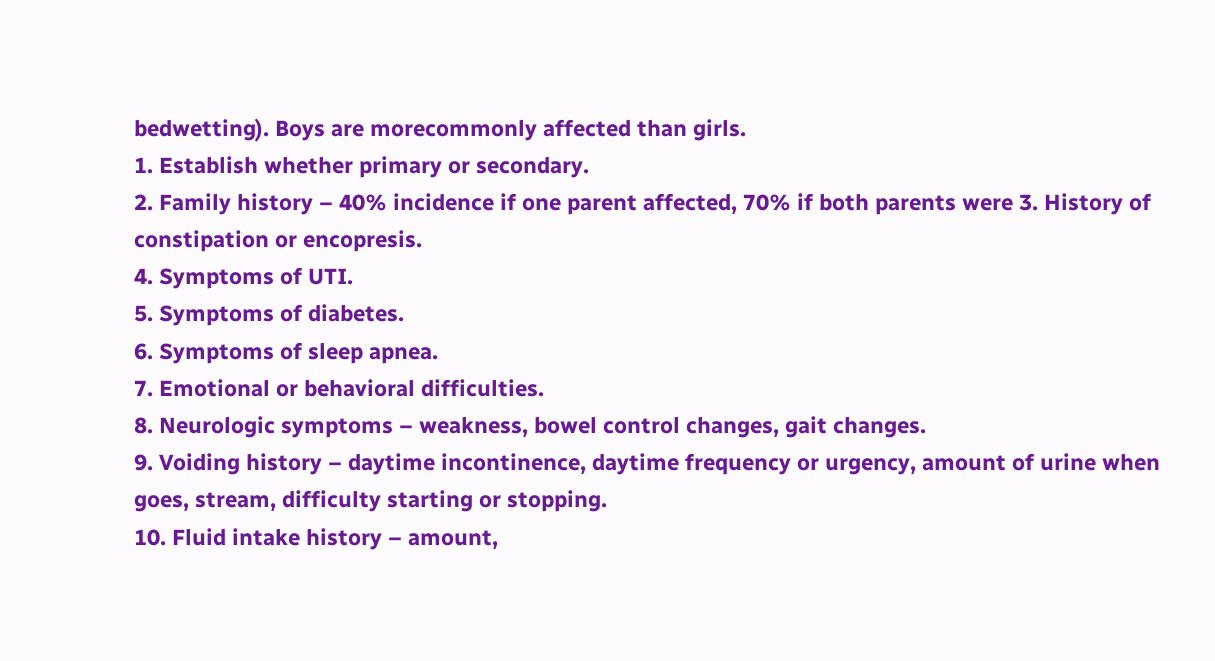bedwetting). Boys are morecommonly affected than girls.
1. Establish whether primary or secondary.
2. Family history – 40% incidence if one parent affected, 70% if both parents were 3. History of constipation or encopresis.
4. Symptoms of UTI.
5. Symptoms of diabetes.
6. Symptoms of sleep apnea.
7. Emotional or behavioral difficulties.
8. Neurologic symptoms – weakness, bowel control changes, gait changes.
9. Voiding history – daytime incontinence, daytime frequency or urgency, amount of urine when goes, stream, difficulty starting or stopping.
10. Fluid intake history – amount,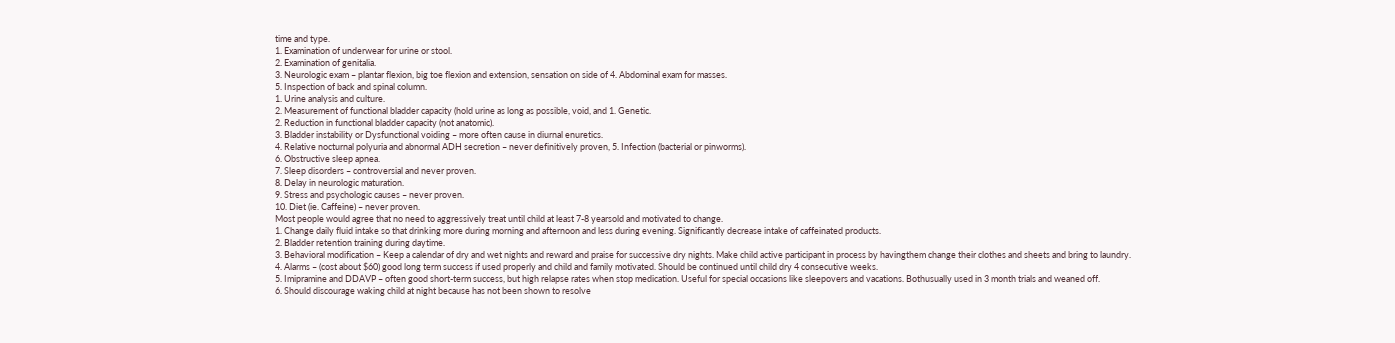time and type.
1. Examination of underwear for urine or stool.
2. Examination of genitalia.
3. Neurologic exam – plantar flexion, big toe flexion and extension, sensation on side of 4. Abdominal exam for masses.
5. Inspection of back and spinal column.
1. Urine analysis and culture.
2. Measurement of functional bladder capacity (hold urine as long as possible, void, and 1. Genetic.
2. Reduction in functional bladder capacity (not anatomic).
3. Bladder instability or Dysfunctional voiding – more often cause in diurnal enuretics.
4. Relative nocturnal polyuria and abnormal ADH secretion – never definitively proven, 5. Infection (bacterial or pinworms).
6. Obstructive sleep apnea.
7. Sleep disorders – controversial and never proven.
8. Delay in neurologic maturation.
9. Stress and psychologic causes – never proven.
10. Diet (ie. Caffeine) – never proven.
Most people would agree that no need to aggressively treat until child at least 7-8 yearsold and motivated to change.
1. Change daily fluid intake so that drinking more during morning and afternoon and less during evening. Significantly decrease intake of caffeinated products.
2. Bladder retention training during daytime.
3. Behavioral modification – Keep a calendar of dry and wet nights and reward and praise for successive dry nights. Make child active participant in process by havingthem change their clothes and sheets and bring to laundry.
4. Alarms – (cost about $60) good long term success if used properly and child and family motivated. Should be continued until child dry 4 consecutive weeks.
5. Imipramine and DDAVP – often good short-term success, but high relapse rates when stop medication. Useful for special occasions like sleepovers and vacations. Bothusually used in 3 month trials and weaned off.
6. Should discourage waking child at night because has not been shown to resolve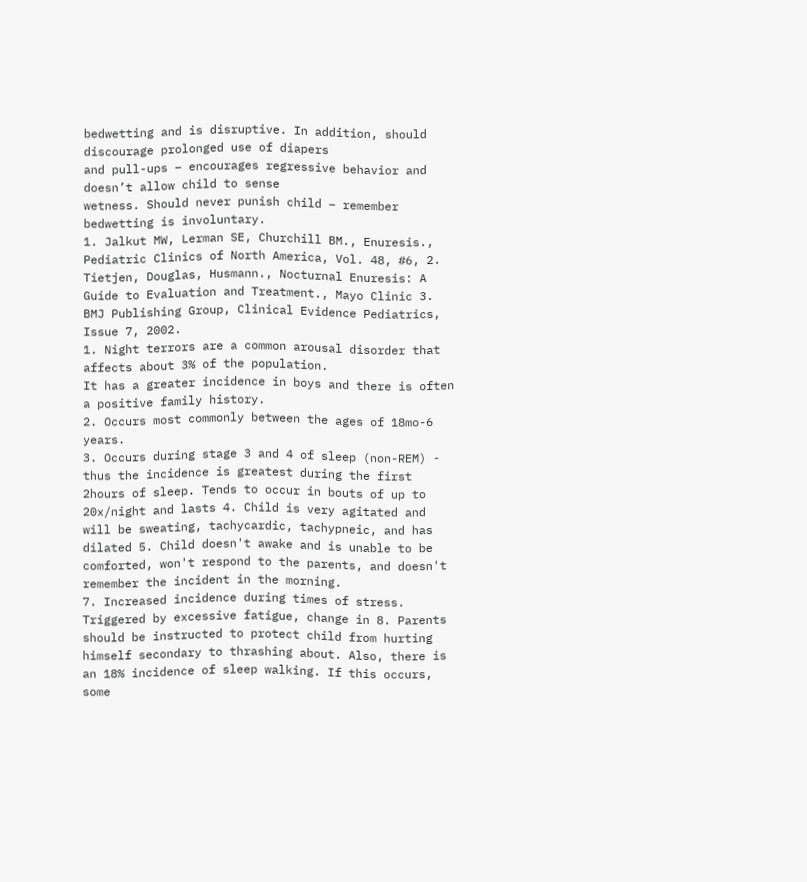bedwetting and is disruptive. In addition, should discourage prolonged use of diapers
and pull-ups – encourages regressive behavior and doesn’t allow child to sense
wetness. Should never punish child – remember bedwetting is involuntary.
1. Jalkut MW, Lerman SE, Churchill BM., Enuresis., Pediatric Clinics of North America, Vol. 48, #6, 2. Tietjen, Douglas, Husmann., Nocturnal Enuresis: A Guide to Evaluation and Treatment., Mayo Clinic 3. BMJ Publishing Group, Clinical Evidence Pediatrics, Issue 7, 2002.
1. Night terrors are a common arousal disorder that affects about 3% of the population.
It has a greater incidence in boys and there is often a positive family history.
2. Occurs most commonly between the ages of 18mo-6 years.
3. Occurs during stage 3 and 4 of sleep (non-REM) - thus the incidence is greatest during the first 2hours of sleep. Tends to occur in bouts of up to 20x/night and lasts 4. Child is very agitated and will be sweating, tachycardic, tachypneic, and has dilated 5. Child doesn't awake and is unable to be comforted, won't respond to the parents, and doesn't remember the incident in the morning.
7. Increased incidence during times of stress. Triggered by excessive fatigue, change in 8. Parents should be instructed to protect child from hurting himself secondary to thrashing about. Also, there is an 18% incidence of sleep walking. If this occurs, some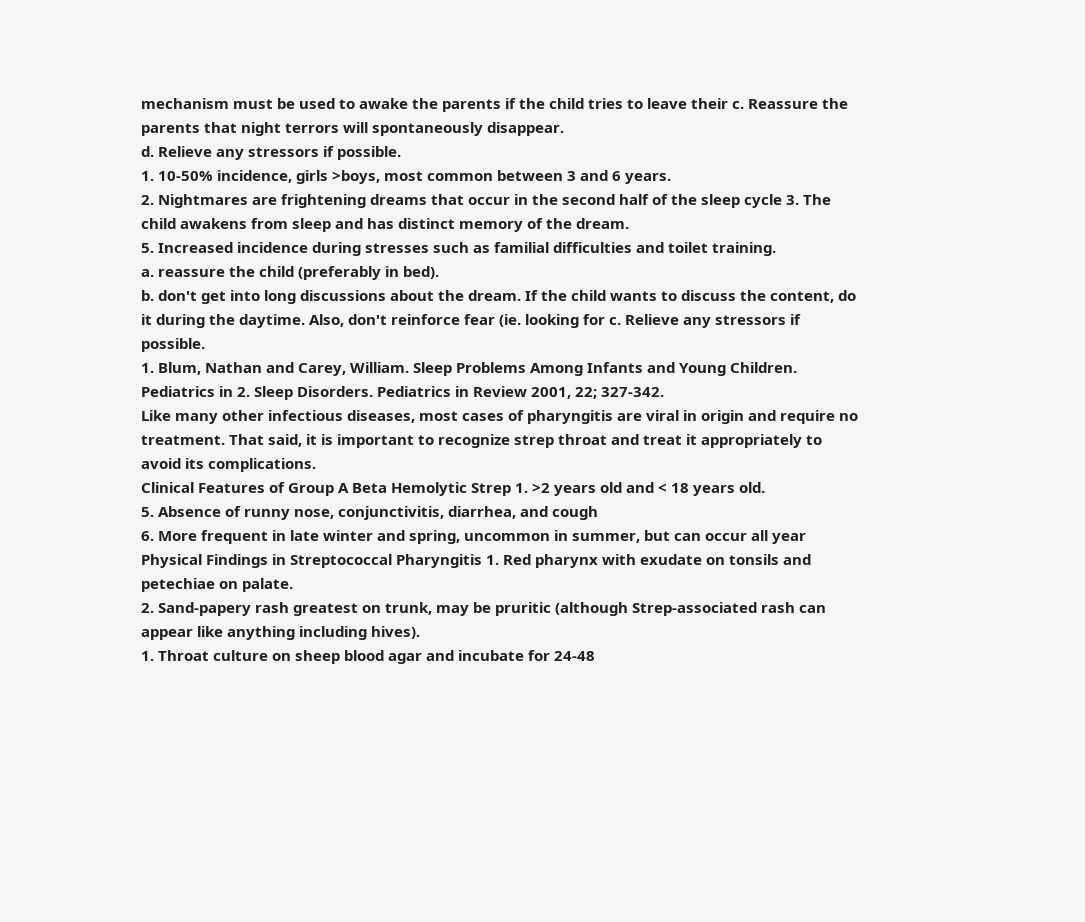mechanism must be used to awake the parents if the child tries to leave their c. Reassure the parents that night terrors will spontaneously disappear.
d. Relieve any stressors if possible.
1. 10-50% incidence, girls >boys, most common between 3 and 6 years.
2. Nightmares are frightening dreams that occur in the second half of the sleep cycle 3. The child awakens from sleep and has distinct memory of the dream.
5. Increased incidence during stresses such as familial difficulties and toilet training.
a. reassure the child (preferably in bed).
b. don't get into long discussions about the dream. If the child wants to discuss the content, do it during the daytime. Also, don't reinforce fear (ie. looking for c. Relieve any stressors if possible.
1. Blum, Nathan and Carey, William. Sleep Problems Among Infants and Young Children. Pediatrics in 2. Sleep Disorders. Pediatrics in Review 2001, 22; 327-342.
Like many other infectious diseases, most cases of pharyngitis are viral in origin and require no treatment. That said, it is important to recognize strep throat and treat it appropriately to avoid its complications.
Clinical Features of Group A Beta Hemolytic Strep 1. >2 years old and < 18 years old.
5. Absence of runny nose, conjunctivitis, diarrhea, and cough
6. More frequent in late winter and spring, uncommon in summer, but can occur all year Physical Findings in Streptococcal Pharyngitis 1. Red pharynx with exudate on tonsils and petechiae on palate.
2. Sand-papery rash greatest on trunk, may be pruritic (although Strep-associated rash can appear like anything including hives).
1. Throat culture on sheep blood agar and incubate for 24-48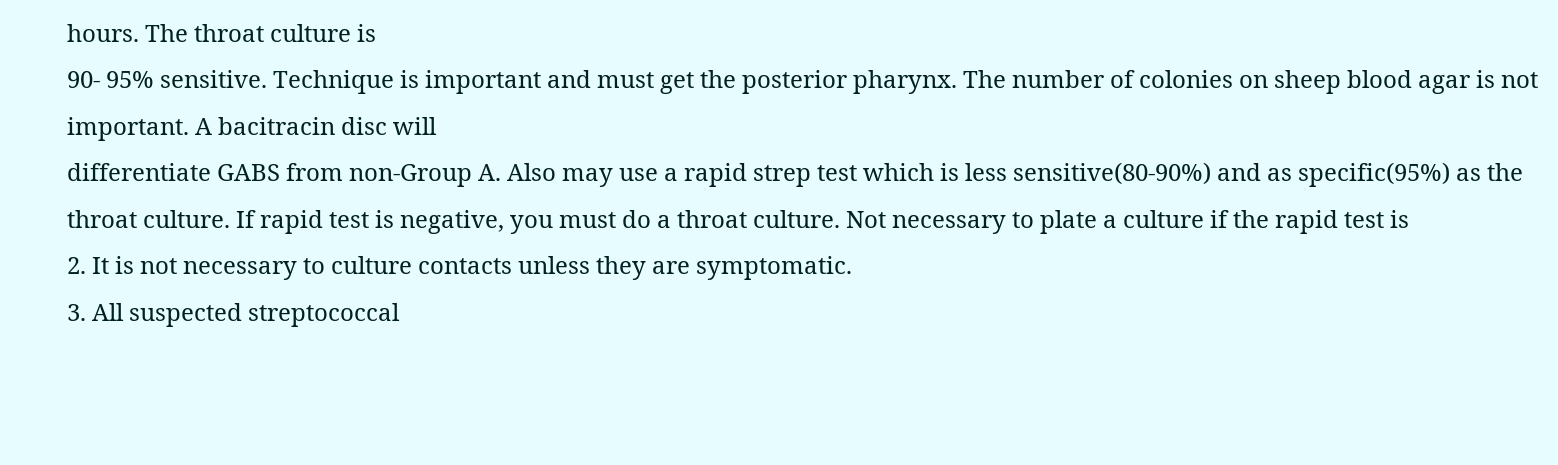hours. The throat culture is
90- 95% sensitive. Technique is important and must get the posterior pharynx. The number of colonies on sheep blood agar is not important. A bacitracin disc will
differentiate GABS from non-Group A. Also may use a rapid strep test which is less sensitive(80-90%) and as specific(95%) as the throat culture. If rapid test is negative, you must do a throat culture. Not necessary to plate a culture if the rapid test is
2. It is not necessary to culture contacts unless they are symptomatic.
3. All suspected streptococcal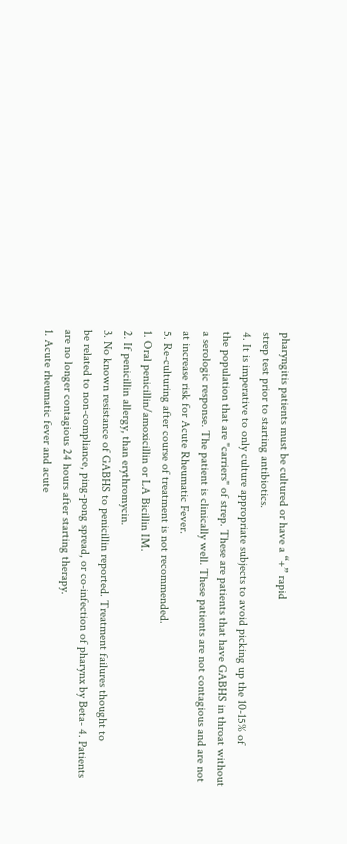pharyngitis patients must be cultured or have a “+” rapid
strep test prior to starting antibiotics.
4. It is imperative to only culture appropriate subjects to avoid picking up the 10-15% of
the population that are "carriers" of strep. These are patients that have GABHS in throat without a serologic response. The patient is clinically well. These patients are not contagious and are not at increase risk for Acute Rheumatic Fever.
5. Re-culturing after course of treatment is not recommended.
1. Oral penicillin/amoxicillin or LA Bicillin IM.
2. If penicillin allergy, than erythromycin.
3. No known resistance of GABHS to penicillin reported. Treatment failures thought to
be related to non-compliance, ping-pong spread, or co-infection of pharynx by Beta- 4. Patients are no longer contagious 24 hours after starting therapy.
1. Acute rheumatic fever and acute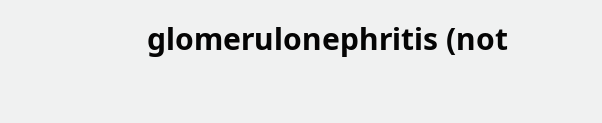glomerulonephritis (not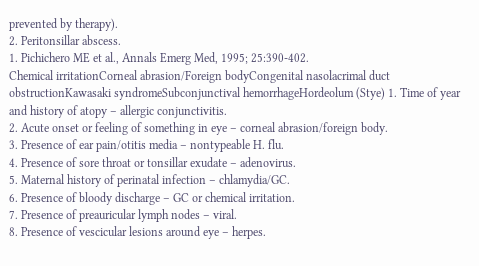prevented by therapy).
2. Peritonsillar abscess.
1. Pichichero ME et al., Annals Emerg Med, 1995; 25:390-402.
Chemical irritationCorneal abrasion/Foreign bodyCongenital nasolacrimal duct obstructionKawasaki syndromeSubconjunctival hemorrhageHordeolum (Stye) 1. Time of year and history of atopy – allergic conjunctivitis.
2. Acute onset or feeling of something in eye – corneal abrasion/foreign body.
3. Presence of ear pain/otitis media – nontypeable H. flu.
4. Presence of sore throat or tonsillar exudate – adenovirus.
5. Maternal history of perinatal infection – chlamydia/GC.
6. Presence of bloody discharge – GC or chemical irritation.
7. Presence of preauricular lymph nodes – viral.
8. Presence of vescicular lesions around eye – herpes.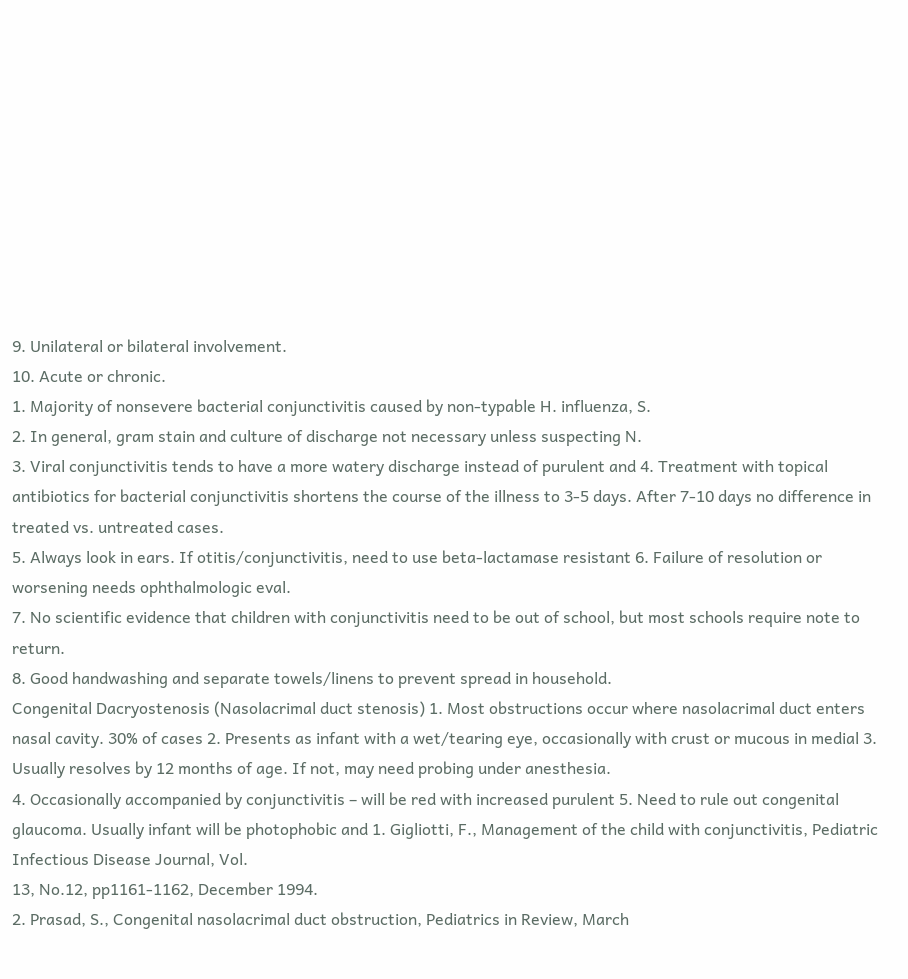9. Unilateral or bilateral involvement.
10. Acute or chronic.
1. Majority of nonsevere bacterial conjunctivitis caused by non-typable H. influenza, S.
2. In general, gram stain and culture of discharge not necessary unless suspecting N.
3. Viral conjunctivitis tends to have a more watery discharge instead of purulent and 4. Treatment with topical antibiotics for bacterial conjunctivitis shortens the course of the illness to 3-5 days. After 7-10 days no difference in treated vs. untreated cases.
5. Always look in ears. If otitis/conjunctivitis, need to use beta-lactamase resistant 6. Failure of resolution or worsening needs ophthalmologic eval.
7. No scientific evidence that children with conjunctivitis need to be out of school, but most schools require note to return.
8. Good handwashing and separate towels/linens to prevent spread in household.
Congenital Dacryostenosis (Nasolacrimal duct stenosis) 1. Most obstructions occur where nasolacrimal duct enters nasal cavity. 30% of cases 2. Presents as infant with a wet/tearing eye, occasionally with crust or mucous in medial 3. Usually resolves by 12 months of age. If not, may need probing under anesthesia.
4. Occasionally accompanied by conjunctivitis – will be red with increased purulent 5. Need to rule out congenital glaucoma. Usually infant will be photophobic and 1. Gigliotti, F., Management of the child with conjunctivitis, Pediatric Infectious Disease Journal, Vol.
13, No.12, pp1161-1162, December 1994.
2. Prasad, S., Congenital nasolacrimal duct obstruction, Pediatrics in Review, March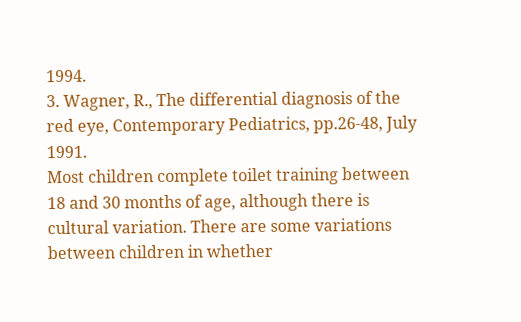1994.
3. Wagner, R., The differential diagnosis of the red eye, Contemporary Pediatrics, pp.26-48, July 1991.
Most children complete toilet training between 18 and 30 months of age, although there is cultural variation. There are some variations between children in whether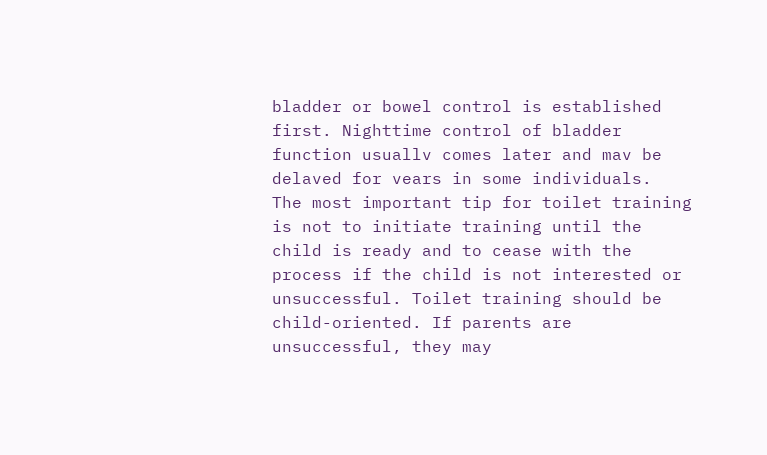bladder or bowel control is established first. Nighttime control of bladder function usuallv comes later and mav be delaved for vears in some individuals.
The most important tip for toilet training is not to initiate training until the child is ready and to cease with the process if the child is not interested or unsuccessful. Toilet training should be child-oriented. If parents are unsuccessful, they may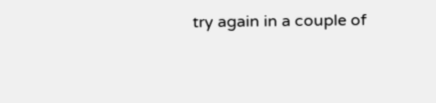try again in a couple of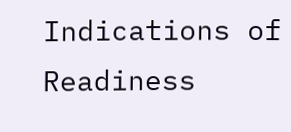Indications of Readiness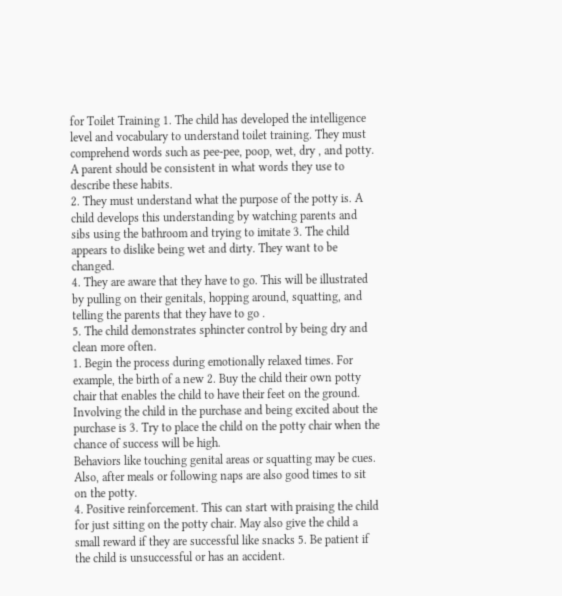for Toilet Training 1. The child has developed the intelligence level and vocabulary to understand toilet training. They must comprehend words such as pee-pee, poop, wet, dry , and potty.
A parent should be consistent in what words they use to describe these habits.
2. They must understand what the purpose of the potty is. A child develops this understanding by watching parents and sibs using the bathroom and trying to imitate 3. The child appears to dislike being wet and dirty. They want to be changed.
4. They are aware that they have to go. This will be illustrated by pulling on their genitals, hopping around, squatting, and telling the parents that they have to go .
5. The child demonstrates sphincter control by being dry and clean more often.
1. Begin the process during emotionally relaxed times. For example, the birth of a new 2. Buy the child their own potty chair that enables the child to have their feet on the ground. Involving the child in the purchase and being excited about the purchase is 3. Try to place the child on the potty chair when the chance of success will be high.
Behaviors like touching genital areas or squatting may be cues. Also, after meals or following naps are also good times to sit on the potty.
4. Positive reinforcement. This can start with praising the child for just sitting on the potty chair. May also give the child a small reward if they are successful like snacks 5. Be patient if the child is unsuccessful or has an accident.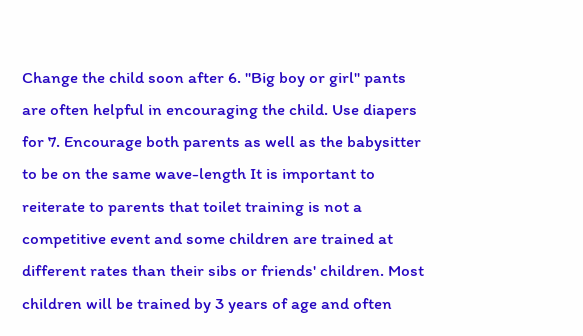Change the child soon after 6. "Big boy or girl" pants are often helpful in encouraging the child. Use diapers for 7. Encourage both parents as well as the babysitter to be on the same wave-length It is important to reiterate to parents that toilet training is not a competitive event and some children are trained at different rates than their sibs or friends' children. Most children will be trained by 3 years of age and often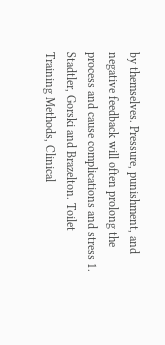by themselves. Pressure, punishment, and negative feedback will often prolong the process and cause complications and stress 1. Stadtler, Gorski and Brazelton. Toilet Training Methods, Clinical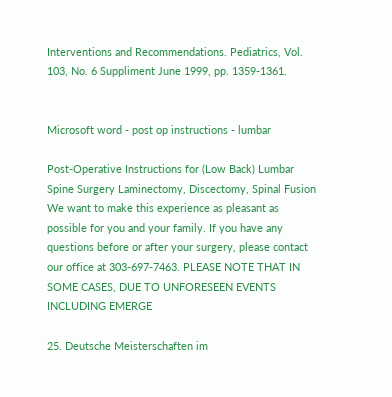Interventions and Recommendations. Pediatrics, Vol. 103, No. 6 Suppliment June 1999, pp. 1359-1361.


Microsoft word - post op instructions - lumbar

Post-Operative Instructions for (Low Back) Lumbar Spine Surgery Laminectomy, Discectomy, Spinal Fusion We want to make this experience as pleasant as possible for you and your family. If you have any questions before or after your surgery, please contact our office at 303-697-7463. PLEASE NOTE THAT IN SOME CASES, DUE TO UNFORESEEN EVENTS INCLUDING EMERGE

25. Deutsche Meisterschaften im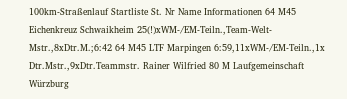100km-Straßenlauf Startliste St. Nr Name Informationen 64 M45 Eichenkreuz Schwaikheim 25(!)xWM-/EM-Teiln.,Team-Welt-Mstr.,8xDtr.M.;6:42 64 M45 LTF Marpingen 6:59,11xWM-/EM-Teiln.,1x Dtr.Mstr.,9xDtr.Teammstr. Rainer Wilfried 80 M Laufgemeinschaft Würzburg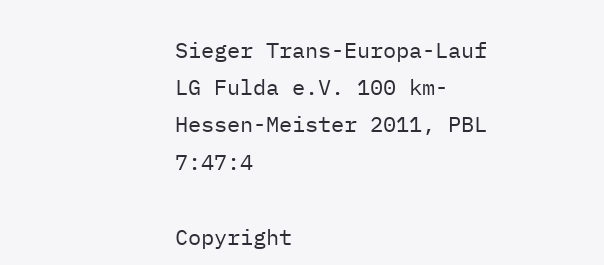Sieger Trans-Europa-Lauf LG Fulda e.V. 100 km-Hessen-Meister 2011, PBL 7:47:4

Copyright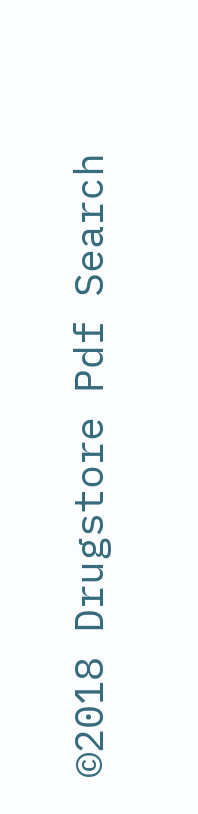©2018 Drugstore Pdf Search